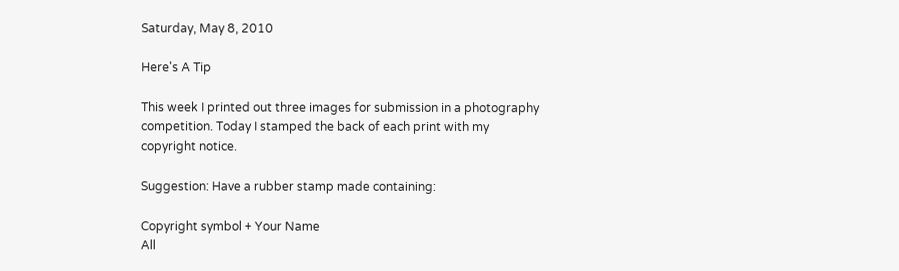Saturday, May 8, 2010

Here's A Tip

This week I printed out three images for submission in a photography competition. Today I stamped the back of each print with my copyright notice.

Suggestion: Have a rubber stamp made containing:

Copyright symbol + Your Name
All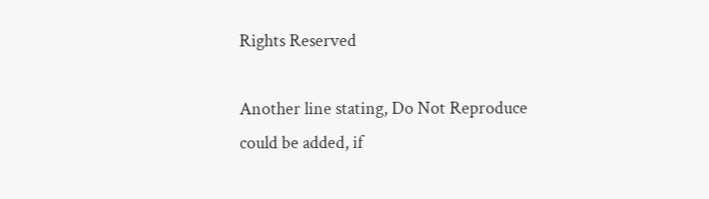Rights Reserved

Another line stating, Do Not Reproduce
could be added, if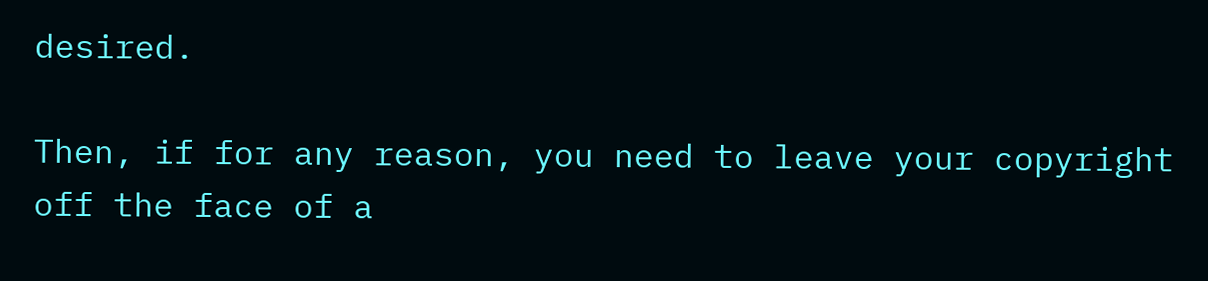desired.

Then, if for any reason, you need to leave your copyright off the face of a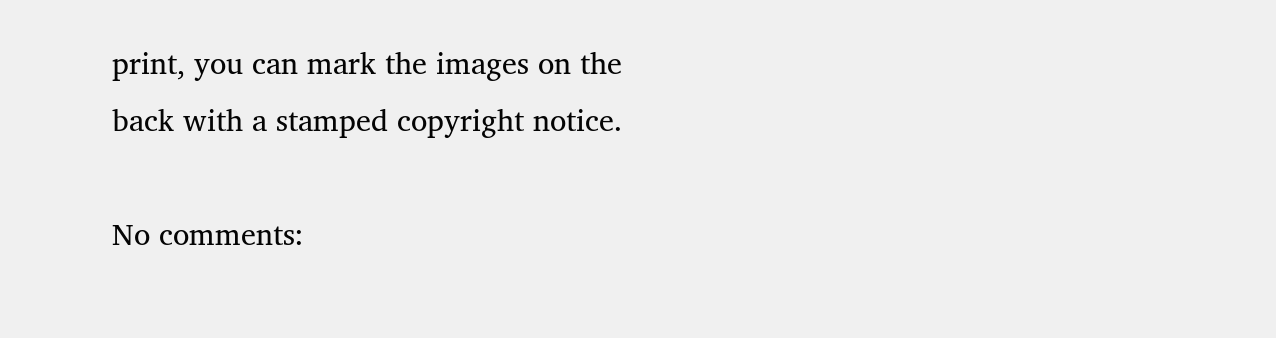print, you can mark the images on the back with a stamped copyright notice.

No comments: